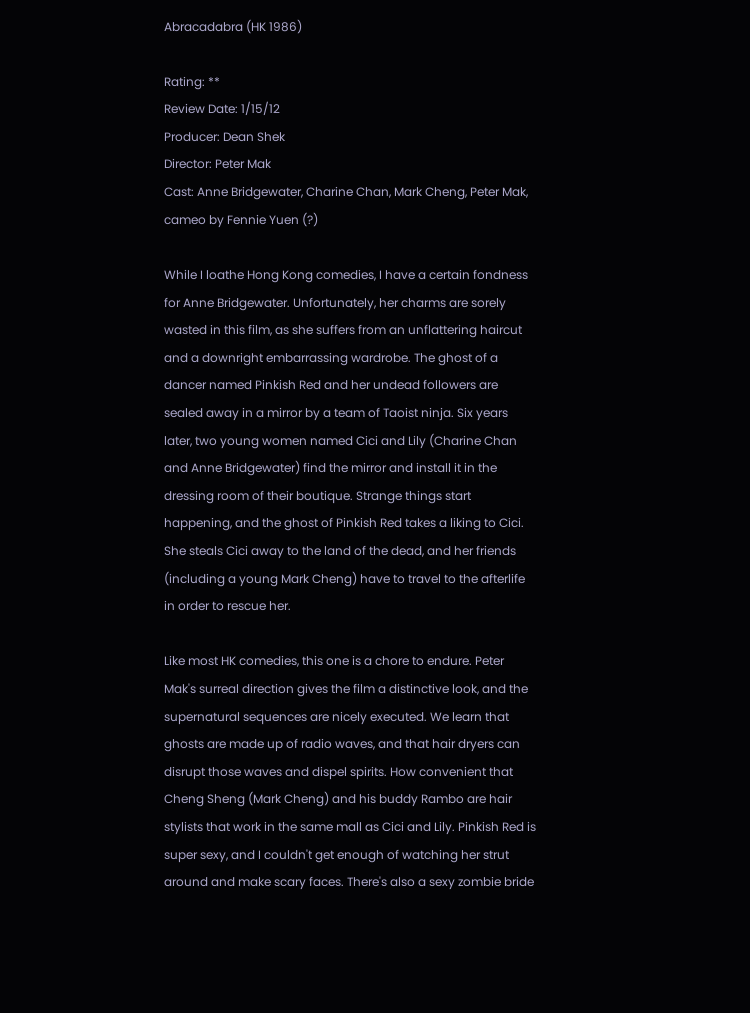Abracadabra (HK 1986)

Rating: **
Review Date: 1/15/12
Producer: Dean Shek
Director: Peter Mak
Cast: Anne Bridgewater, Charine Chan, Mark Cheng, Peter Mak, cameo by Fennie Yuen (?)

While I loathe Hong Kong comedies, I have a certain fondness for Anne Bridgewater. Unfortunately, her charms are sorely wasted in this film, as she suffers from an unflattering haircut and a downright embarrassing wardrobe. The ghost of a dancer named Pinkish Red and her undead followers are sealed away in a mirror by a team of Taoist ninja. Six years later, two young women named Cici and Lily (Charine Chan and Anne Bridgewater) find the mirror and install it in the dressing room of their boutique. Strange things start happening, and the ghost of Pinkish Red takes a liking to Cici. She steals Cici away to the land of the dead, and her friends (including a young Mark Cheng) have to travel to the afterlife in order to rescue her.

Like most HK comedies, this one is a chore to endure. Peter Mak's surreal direction gives the film a distinctive look, and the supernatural sequences are nicely executed. We learn that ghosts are made up of radio waves, and that hair dryers can disrupt those waves and dispel spirits. How convenient that Cheng Sheng (Mark Cheng) and his buddy Rambo are hair stylists that work in the same mall as Cici and Lily. Pinkish Red is super sexy, and I couldn't get enough of watching her strut around and make scary faces. There's also a sexy zombie bride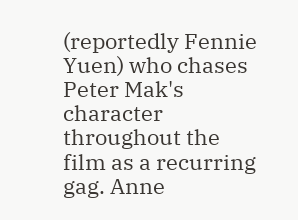(reportedly Fennie Yuen) who chases Peter Mak's character throughout the film as a recurring gag. Anne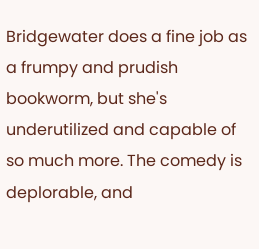Bridgewater does a fine job as a frumpy and prudish bookworm, but she's underutilized and capable of so much more. The comedy is deplorable, and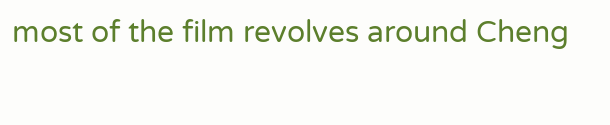most of the film revolves around Cheng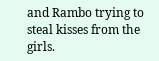and Rambo trying to steal kisses from the girls.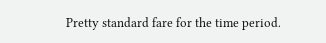Pretty standard fare for the time period.